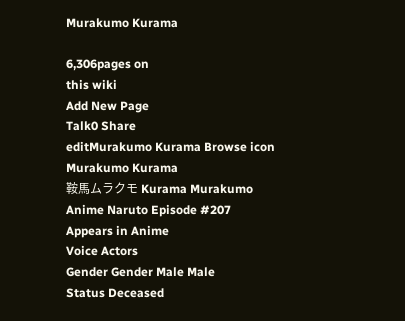Murakumo Kurama

6,306pages on
this wiki
Add New Page
Talk0 Share
editMurakumo Kurama Browse icon
Murakumo Kurama
鞍馬ムラクモ Kurama Murakumo
Anime Naruto Episode #207
Appears in Anime
Voice Actors
Gender Gender Male Male
Status Deceased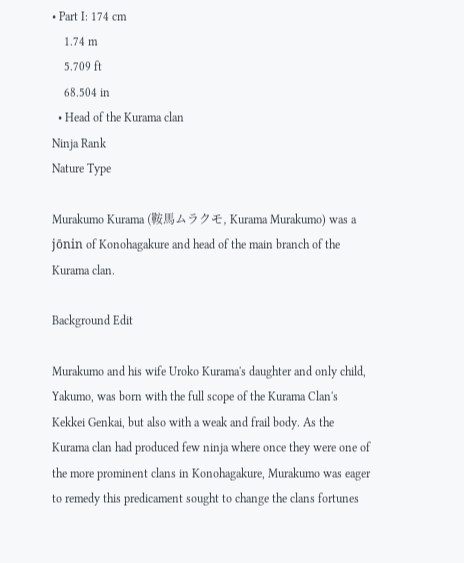• Part I: 174 cm
    1.74 m
    5.709 ft
    68.504 in
  • Head of the Kurama clan
Ninja Rank
Nature Type

Murakumo Kurama (鞍馬ムラクモ, Kurama Murakumo) was a jōnin of Konohagakure and head of the main branch of the Kurama clan.

Background Edit

Murakumo and his wife Uroko Kurama's daughter and only child, Yakumo, was born with the full scope of the Kurama Clan's Kekkei Genkai, but also with a weak and frail body. As the Kurama clan had produced few ninja where once they were one of the more prominent clans in Konohagakure, Murakumo was eager to remedy this predicament sought to change the clans fortunes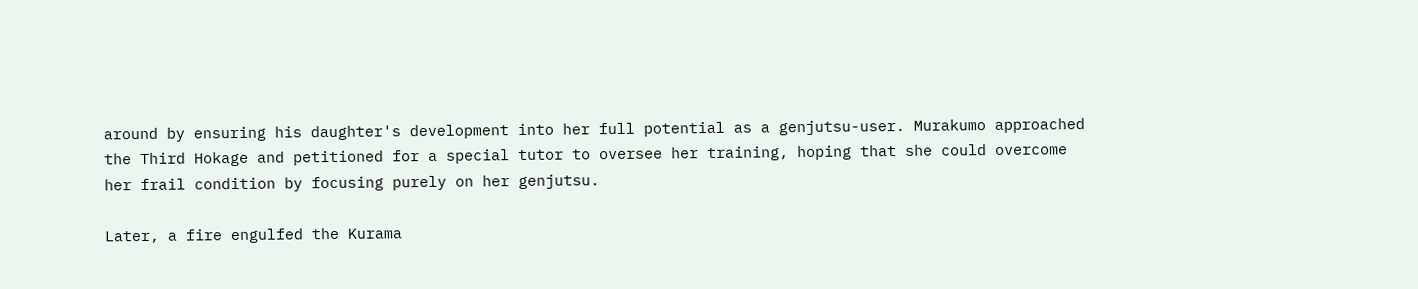around by ensuring his daughter's development into her full potential as a genjutsu-user. Murakumo approached the Third Hokage and petitioned for a special tutor to oversee her training, hoping that she could overcome her frail condition by focusing purely on her genjutsu.

Later, a fire engulfed the Kurama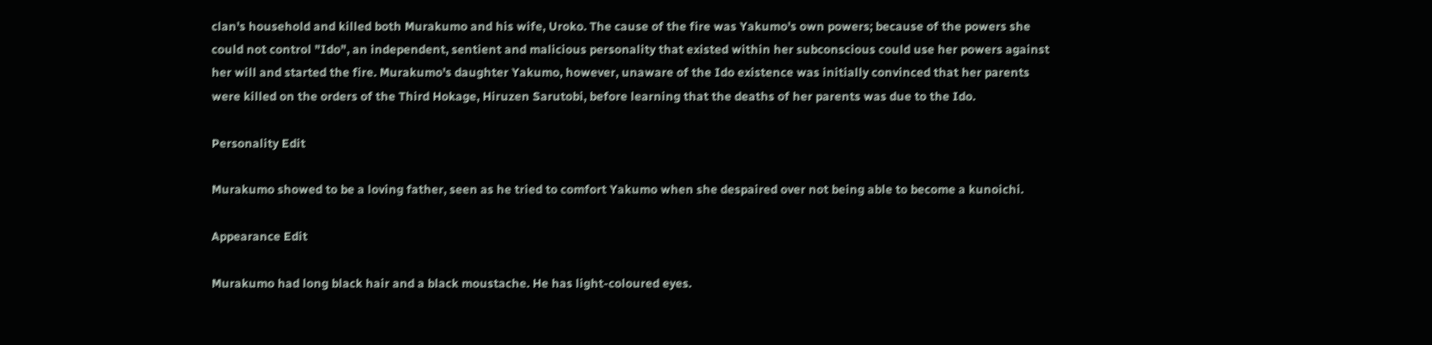clan's household and killed both Murakumo and his wife, Uroko. The cause of the fire was Yakumo's own powers; because of the powers she could not control "Ido", an independent, sentient and malicious personality that existed within her subconscious could use her powers against her will and started the fire. Murakumo's daughter Yakumo, however, unaware of the Ido existence was initially convinced that her parents were killed on the orders of the Third Hokage, Hiruzen Sarutobi, before learning that the deaths of her parents was due to the Ido.

Personality Edit

Murakumo showed to be a loving father, seen as he tried to comfort Yakumo when she despaired over not being able to become a kunoichi.

Appearance Edit

Murakumo had long black hair and a black moustache. He has light-coloured eyes.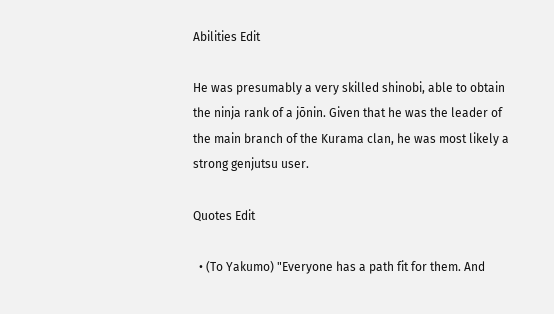Abilities Edit

He was presumably a very skilled shinobi, able to obtain the ninja rank of a jōnin. Given that he was the leader of the main branch of the Kurama clan, he was most likely a strong genjutsu user.

Quotes Edit

  • (To Yakumo) "Everyone has a path fit for them. And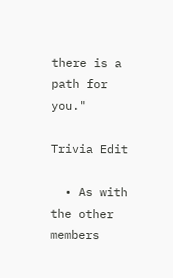there is a path for you."

Trivia Edit

  • As with the other members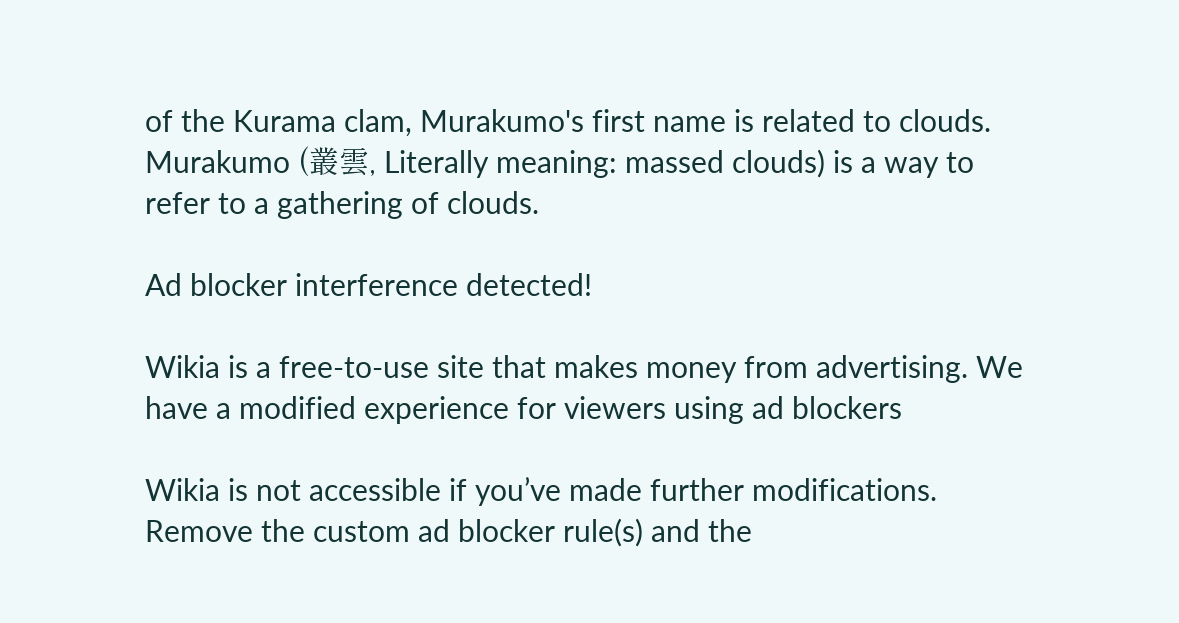of the Kurama clam, Murakumo's first name is related to clouds. Murakumo (叢雲, Literally meaning: massed clouds) is a way to refer to a gathering of clouds.

Ad blocker interference detected!

Wikia is a free-to-use site that makes money from advertising. We have a modified experience for viewers using ad blockers

Wikia is not accessible if you’ve made further modifications. Remove the custom ad blocker rule(s) and the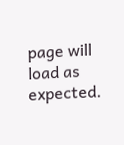page will load as expected.